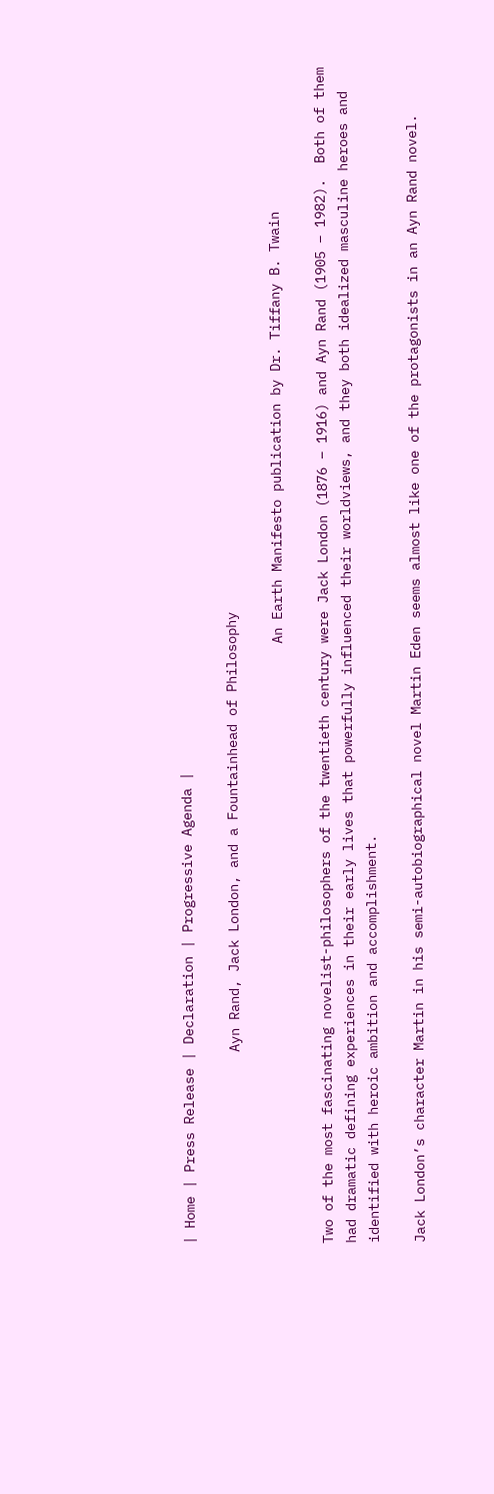| Home | Press Release | Declaration | Progressive Agenda |

                        Ayn Rand, Jack London, and a Fountainhead of Philosophy

                                                                           An Earth Manifesto publication by Dr. Tiffany B. Twain

Two of the most fascinating novelist-philosophers of the twentieth century were Jack London (1876 – 1916) and Ayn Rand (1905 – 1982).  Both of them had dramatic defining experiences in their early lives that powerfully influenced their worldviews, and they both idealized masculine heroes and identified with heroic ambition and accomplishment.

Jack London’s character Martin in his semi-autobiographical novel Martin Eden seems almost like one of the protagonists in an Ayn Rand novel.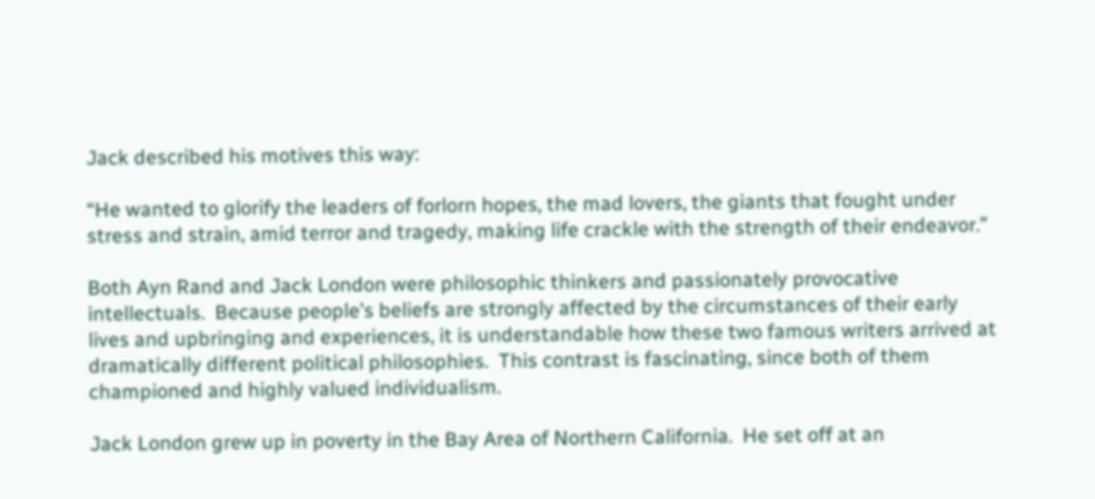Jack described his motives this way:

“He wanted to glorify the leaders of forlorn hopes, the mad lovers, the giants that fought under stress and strain, amid terror and tragedy, making life crackle with the strength of their endeavor.”

Both Ayn Rand and Jack London were philosophic thinkers and passionately provocative intellectuals.  Because people’s beliefs are strongly affected by the circumstances of their early lives and upbringing and experiences, it is understandable how these two famous writers arrived at dramatically different political philosophies.  This contrast is fascinating, since both of them championed and highly valued individualism.

Jack London grew up in poverty in the Bay Area of Northern California.  He set off at an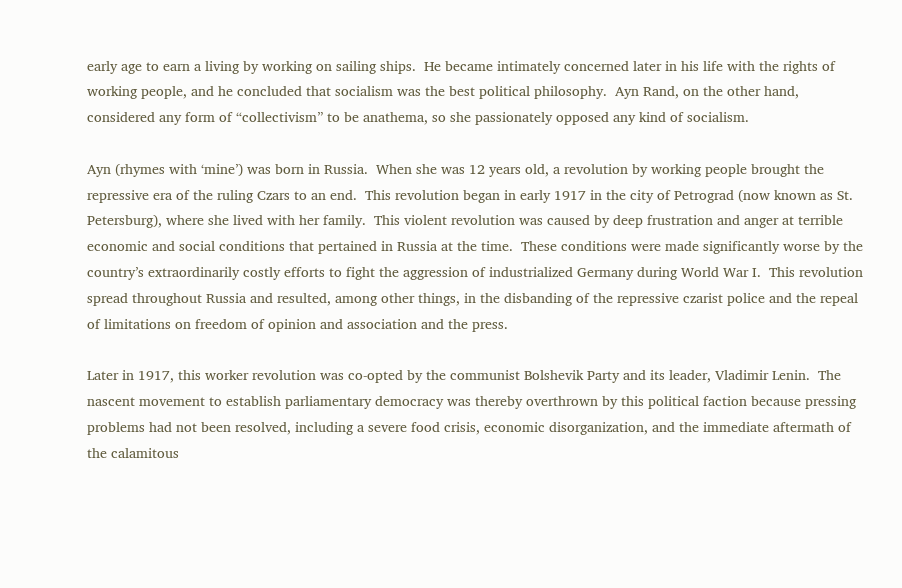early age to earn a living by working on sailing ships.  He became intimately concerned later in his life with the rights of working people, and he concluded that socialism was the best political philosophy.  Ayn Rand, on the other hand, considered any form of “collectivism” to be anathema, so she passionately opposed any kind of socialism.

Ayn (rhymes with ‘mine’) was born in Russia.  When she was 12 years old, a revolution by working people brought the repressive era of the ruling Czars to an end.  This revolution began in early 1917 in the city of Petrograd (now known as St. Petersburg), where she lived with her family.  This violent revolution was caused by deep frustration and anger at terrible economic and social conditions that pertained in Russia at the time.  These conditions were made significantly worse by the country’s extraordinarily costly efforts to fight the aggression of industrialized Germany during World War I.  This revolution spread throughout Russia and resulted, among other things, in the disbanding of the repressive czarist police and the repeal of limitations on freedom of opinion and association and the press.

Later in 1917, this worker revolution was co-opted by the communist Bolshevik Party and its leader, Vladimir Lenin.  The nascent movement to establish parliamentary democracy was thereby overthrown by this political faction because pressing problems had not been resolved, including a severe food crisis, economic disorganization, and the immediate aftermath of the calamitous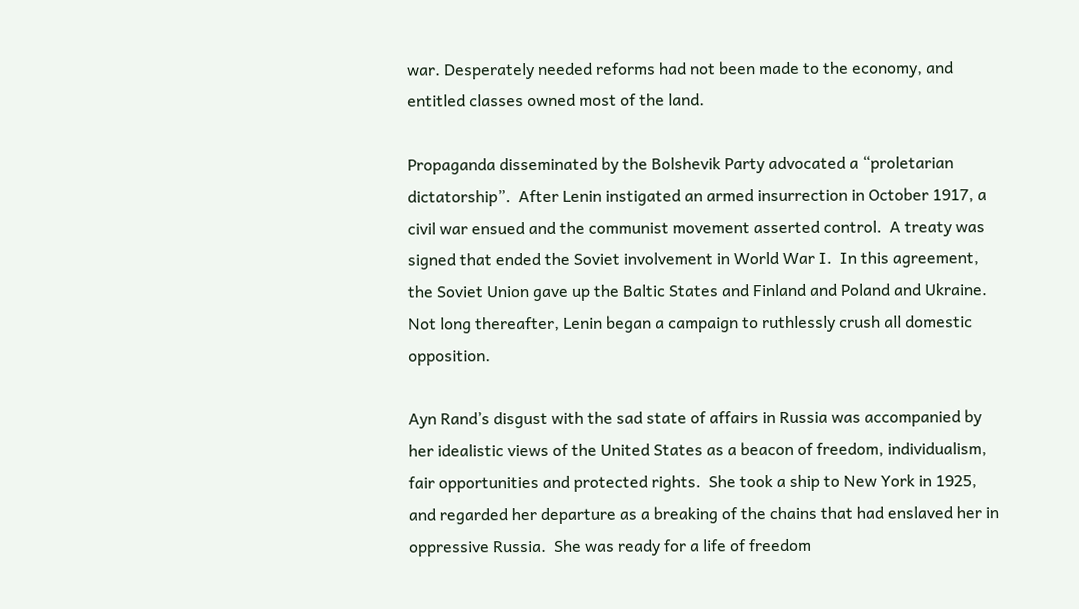war. Desperately needed reforms had not been made to the economy, and entitled classes owned most of the land.

Propaganda disseminated by the Bolshevik Party advocated a “proletarian dictatorship”.  After Lenin instigated an armed insurrection in October 1917, a civil war ensued and the communist movement asserted control.  A treaty was signed that ended the Soviet involvement in World War I.  In this agreement, the Soviet Union gave up the Baltic States and Finland and Poland and Ukraine.  Not long thereafter, Lenin began a campaign to ruthlessly crush all domestic opposition.

Ayn Rand’s disgust with the sad state of affairs in Russia was accompanied by her idealistic views of the United States as a beacon of freedom, individualism, fair opportunities and protected rights.  She took a ship to New York in 1925, and regarded her departure as a breaking of the chains that had enslaved her in oppressive Russia.  She was ready for a life of freedom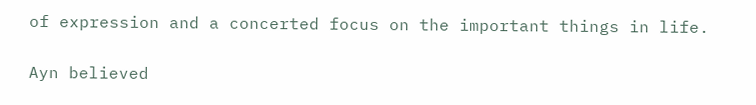of expression and a concerted focus on the important things in life.

Ayn believed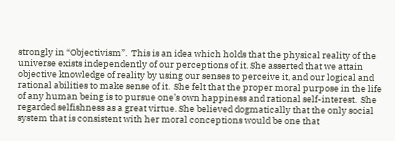strongly in “Objectivism”.  This is an idea which holds that the physical reality of the universe exists independently of our perceptions of it. She asserted that we attain objective knowledge of reality by using our senses to perceive it, and our logical and rational abilities to make sense of it.  She felt that the proper moral purpose in the life of any human being is to pursue one’s own happiness and rational self-interest.  She regarded selfishness as a great virtue. She believed dogmatically that the only social system that is consistent with her moral conceptions would be one that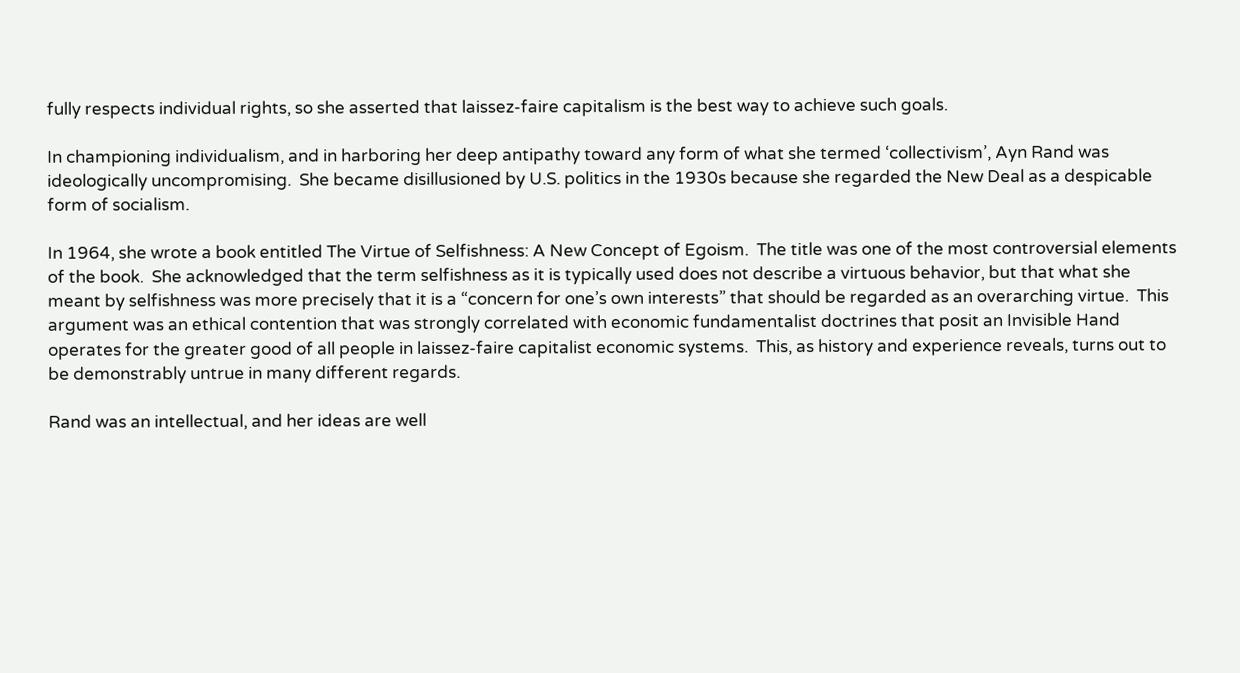fully respects individual rights, so she asserted that laissez-faire capitalism is the best way to achieve such goals.

In championing individualism, and in harboring her deep antipathy toward any form of what she termed ‘collectivism’, Ayn Rand was ideologically uncompromising.  She became disillusioned by U.S. politics in the 1930s because she regarded the New Deal as a despicable form of socialism.

In 1964, she wrote a book entitled The Virtue of Selfishness: A New Concept of Egoism.  The title was one of the most controversial elements of the book.  She acknowledged that the term selfishness as it is typically used does not describe a virtuous behavior, but that what she meant by selfishness was more precisely that it is a “concern for one’s own interests” that should be regarded as an overarching virtue.  This argument was an ethical contention that was strongly correlated with economic fundamentalist doctrines that posit an Invisible Hand operates for the greater good of all people in laissez-faire capitalist economic systems.  This, as history and experience reveals, turns out to be demonstrably untrue in many different regards.

Rand was an intellectual, and her ideas are well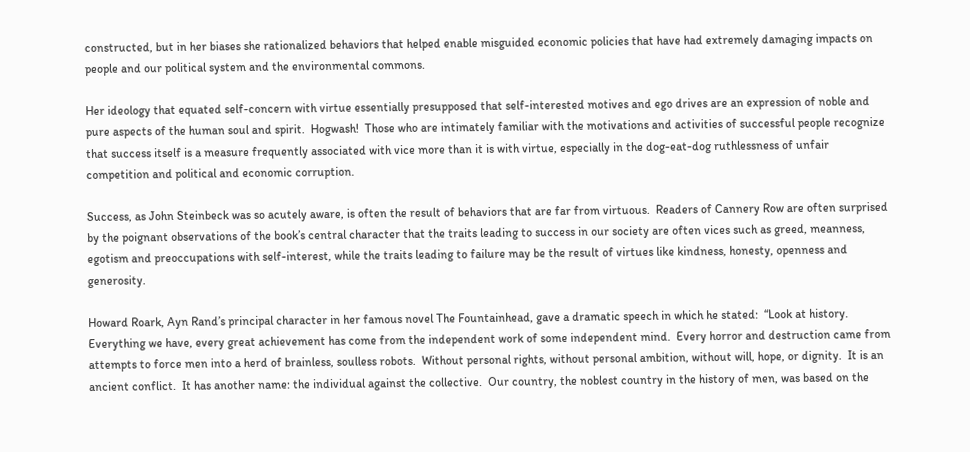constructed, but in her biases she rationalized behaviors that helped enable misguided economic policies that have had extremely damaging impacts on people and our political system and the environmental commons.

Her ideology that equated self-concern with virtue essentially presupposed that self-interested motives and ego drives are an expression of noble and pure aspects of the human soul and spirit.  Hogwash!  Those who are intimately familiar with the motivations and activities of successful people recognize that success itself is a measure frequently associated with vice more than it is with virtue, especially in the dog-eat-dog ruthlessness of unfair competition and political and economic corruption.

Success, as John Steinbeck was so acutely aware, is often the result of behaviors that are far from virtuous.  Readers of Cannery Row are often surprised by the poignant observations of the book’s central character that the traits leading to success in our society are often vices such as greed, meanness, egotism and preoccupations with self-interest, while the traits leading to failure may be the result of virtues like kindness, honesty, openness and generosity.

Howard Roark, Ayn Rand’s principal character in her famous novel The Fountainhead, gave a dramatic speech in which he stated:  “Look at history.  Everything we have, every great achievement has come from the independent work of some independent mind.  Every horror and destruction came from attempts to force men into a herd of brainless, soulless robots.  Without personal rights, without personal ambition, without will, hope, or dignity.  It is an ancient conflict.  It has another name: the individual against the collective.  Our country, the noblest country in the history of men, was based on the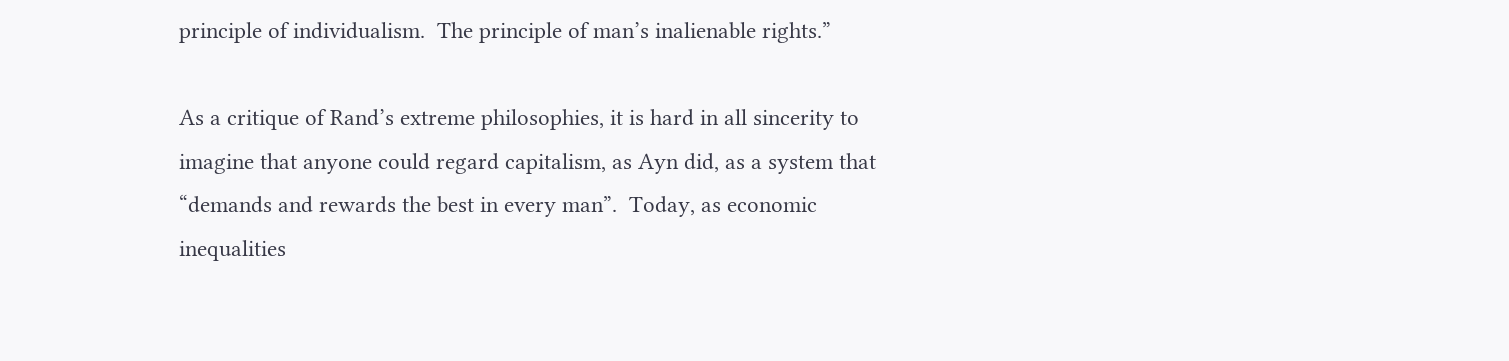principle of individualism.  The principle of man’s inalienable rights.”

As a critique of Rand’s extreme philosophies, it is hard in all sincerity to imagine that anyone could regard capitalism, as Ayn did, as a system that “demands and rewards the best in every man”.  Today, as economic inequalities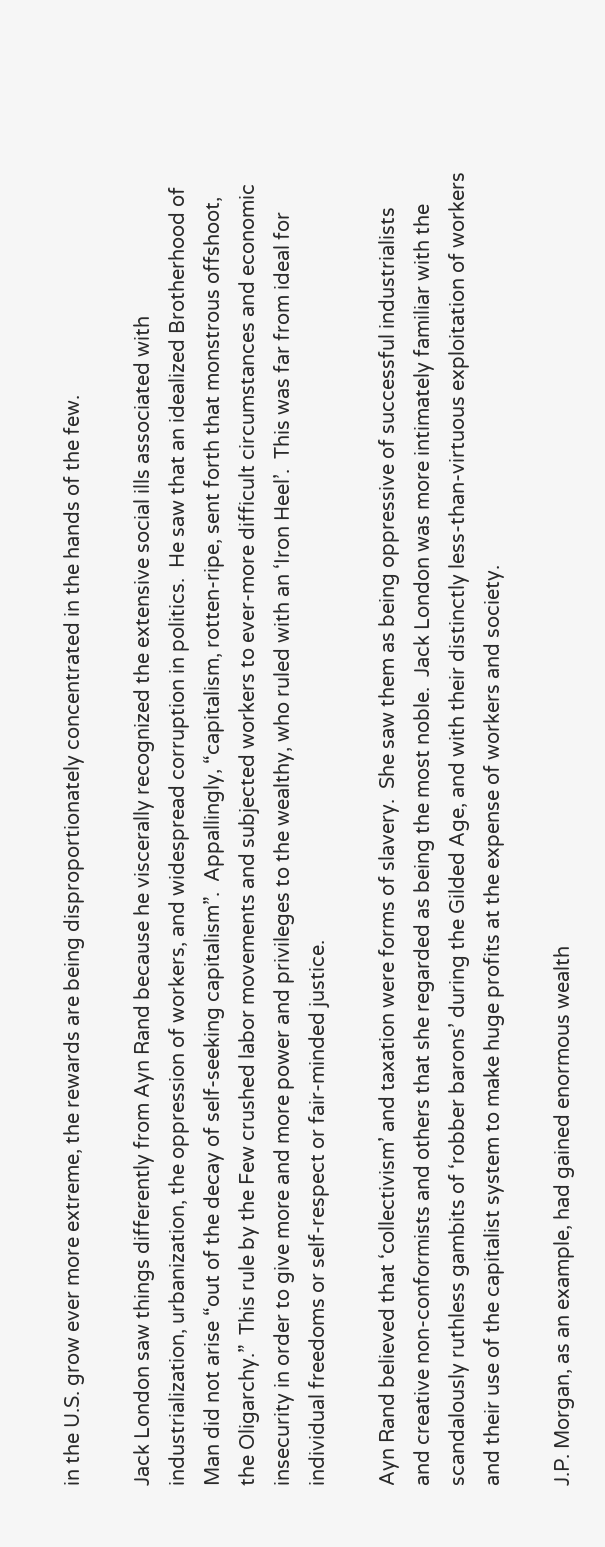in the U.S. grow ever more extreme, the rewards are being disproportionately concentrated in the hands of the few.

Jack London saw things differently from Ayn Rand because he viscerally recognized the extensive social ills associated with industrialization, urbanization, the oppression of workers, and widespread corruption in politics.  He saw that an idealized Brotherhood of Man did not arise “out of the decay of self-seeking capitalism”.  Appallingly, “capitalism, rotten-ripe, sent forth that monstrous offshoot, the Oligarchy.”  This rule by the Few crushed labor movements and subjected workers to ever-more difficult circumstances and economic insecurity in order to give more and more power and privileges to the wealthy, who ruled with an ‘Iron Heel’.  This was far from ideal for individual freedoms or self-respect or fair-minded justice.

Ayn Rand believed that ‘collectivism’ and taxation were forms of slavery.  She saw them as being oppressive of successful industrialists and creative non-conformists and others that she regarded as being the most noble.  Jack London was more intimately familiar with the scandalously ruthless gambits of ‘robber barons’ during the Gilded Age, and with their distinctly less-than-virtuous exploitation of workers and their use of the capitalist system to make huge profits at the expense of workers and society.

J.P. Morgan, as an example, had gained enormous wealth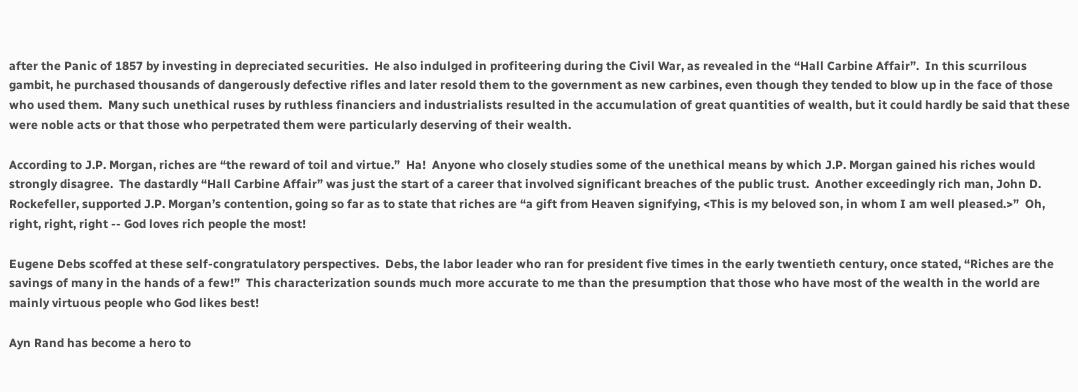after the Panic of 1857 by investing in depreciated securities.  He also indulged in profiteering during the Civil War, as revealed in the “Hall Carbine Affair”.  In this scurrilous gambit, he purchased thousands of dangerously defective rifles and later resold them to the government as new carbines, even though they tended to blow up in the face of those who used them.  Many such unethical ruses by ruthless financiers and industrialists resulted in the accumulation of great quantities of wealth, but it could hardly be said that these were noble acts or that those who perpetrated them were particularly deserving of their wealth.

According to J.P. Morgan, riches are “the reward of toil and virtue.”  Ha!  Anyone who closely studies some of the unethical means by which J.P. Morgan gained his riches would strongly disagree.  The dastardly “Hall Carbine Affair” was just the start of a career that involved significant breaches of the public trust.  Another exceedingly rich man, John D. Rockefeller, supported J.P. Morgan’s contention, going so far as to state that riches are “a gift from Heaven signifying, <This is my beloved son, in whom I am well pleased.>”  Oh, right, right, right -- God loves rich people the most!

Eugene Debs scoffed at these self-congratulatory perspectives.  Debs, the labor leader who ran for president five times in the early twentieth century, once stated, “Riches are the savings of many in the hands of a few!”  This characterization sounds much more accurate to me than the presumption that those who have most of the wealth in the world are mainly virtuous people who God likes best!

Ayn Rand has become a hero to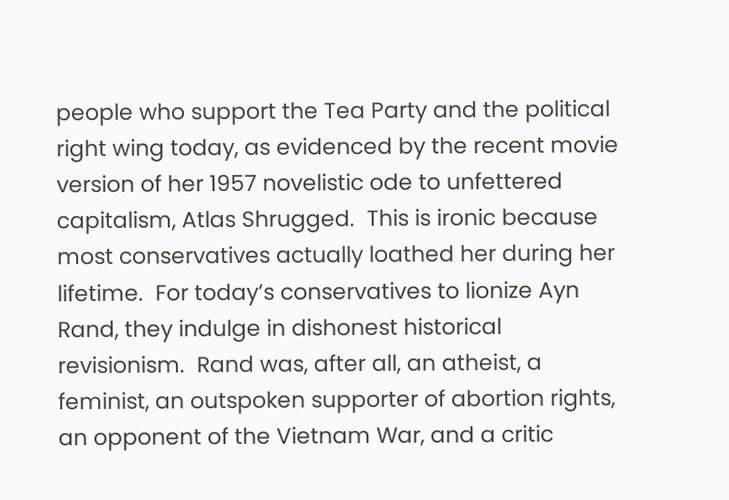people who support the Tea Party and the political right wing today, as evidenced by the recent movie version of her 1957 novelistic ode to unfettered capitalism, Atlas Shrugged.  This is ironic because most conservatives actually loathed her during her lifetime.  For today’s conservatives to lionize Ayn Rand, they indulge in dishonest historical revisionism.  Rand was, after all, an atheist, a feminist, an outspoken supporter of abortion rights, an opponent of the Vietnam War, and a critic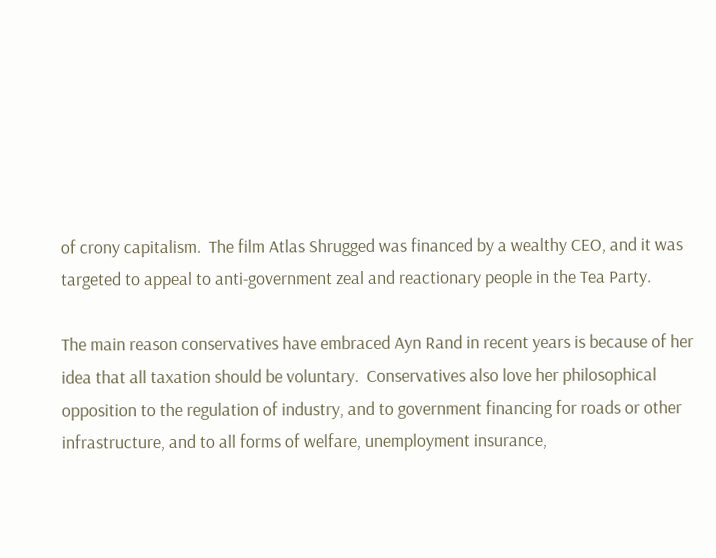of crony capitalism.  The film Atlas Shrugged was financed by a wealthy CEO, and it was targeted to appeal to anti-government zeal and reactionary people in the Tea Party.

The main reason conservatives have embraced Ayn Rand in recent years is because of her idea that all taxation should be voluntary.  Conservatives also love her philosophical opposition to the regulation of industry, and to government financing for roads or other infrastructure, and to all forms of welfare, unemployment insurance,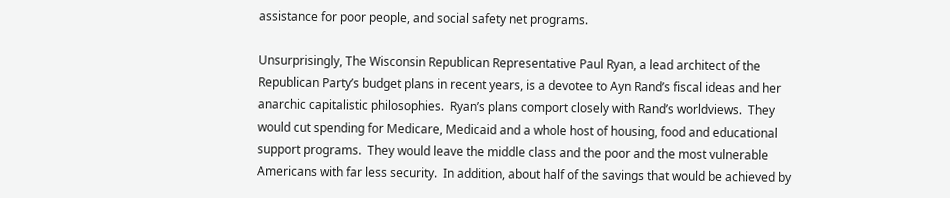assistance for poor people, and social safety net programs.

Unsurprisingly, The Wisconsin Republican Representative Paul Ryan, a lead architect of the Republican Party’s budget plans in recent years, is a devotee to Ayn Rand’s fiscal ideas and her anarchic capitalistic philosophies.  Ryan’s plans comport closely with Rand’s worldviews.  They would cut spending for Medicare, Medicaid and a whole host of housing, food and educational support programs.  They would leave the middle class and the poor and the most vulnerable Americans with far less security.  In addition, about half of the savings that would be achieved by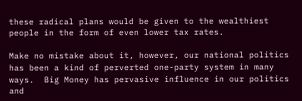these radical plans would be given to the wealthiest people in the form of even lower tax rates.

Make no mistake about it, however, our national politics has been a kind of perverted one-party system in many ways.  Big Money has pervasive influence in our politics and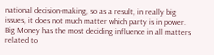national decision-making, so as a result, in really big issues, it does not much matter which party is in power.  Big Money has the most deciding influence in all matters related to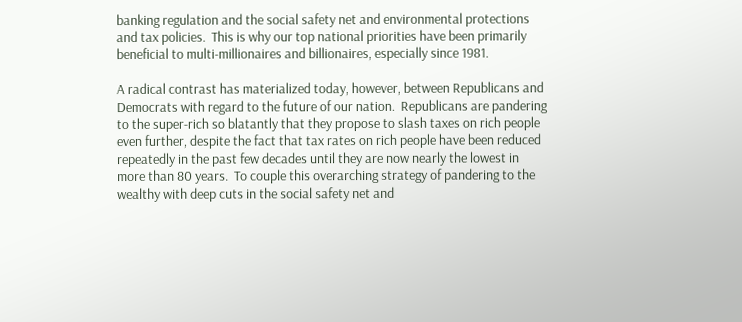banking regulation and the social safety net and environmental protections and tax policies.  This is why our top national priorities have been primarily beneficial to multi-millionaires and billionaires, especially since 1981.

A radical contrast has materialized today, however, between Republicans and Democrats with regard to the future of our nation.  Republicans are pandering to the super-rich so blatantly that they propose to slash taxes on rich people even further, despite the fact that tax rates on rich people have been reduced repeatedly in the past few decades until they are now nearly the lowest in more than 80 years.  To couple this overarching strategy of pandering to the wealthy with deep cuts in the social safety net and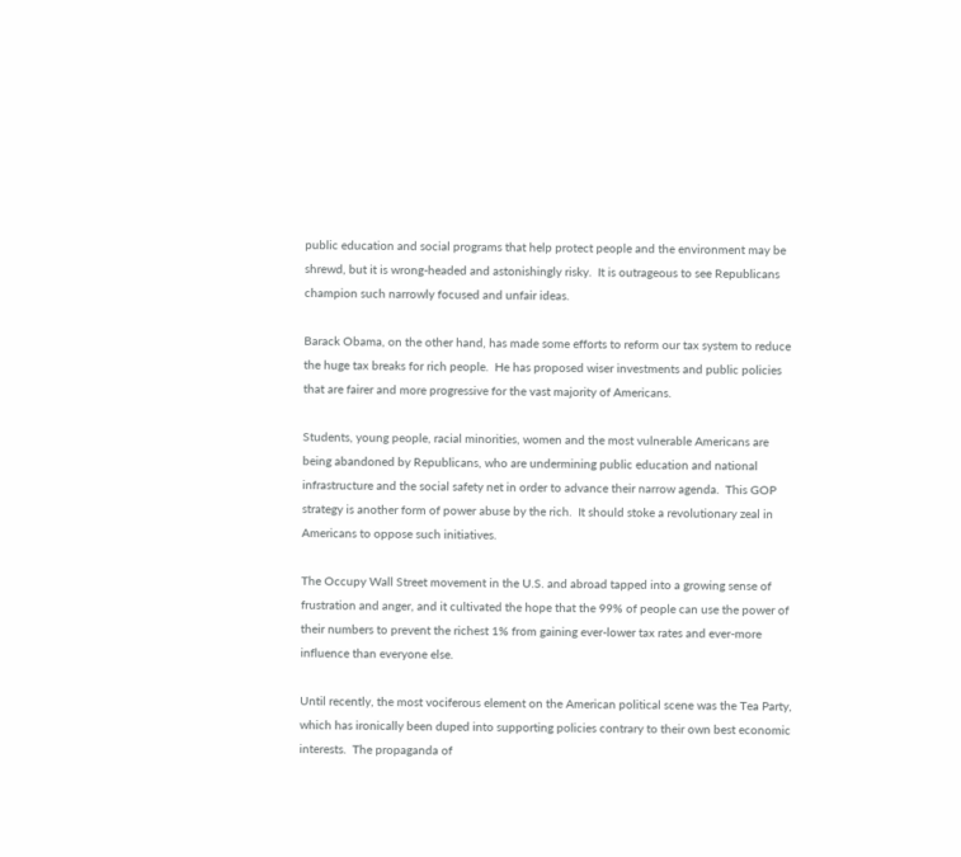public education and social programs that help protect people and the environment may be shrewd, but it is wrong-headed and astonishingly risky.  It is outrageous to see Republicans champion such narrowly focused and unfair ideas.

Barack Obama, on the other hand, has made some efforts to reform our tax system to reduce the huge tax breaks for rich people.  He has proposed wiser investments and public policies that are fairer and more progressive for the vast majority of Americans.

Students, young people, racial minorities, women and the most vulnerable Americans are being abandoned by Republicans, who are undermining public education and national infrastructure and the social safety net in order to advance their narrow agenda.  This GOP strategy is another form of power abuse by the rich.  It should stoke a revolutionary zeal in Americans to oppose such initiatives.

The Occupy Wall Street movement in the U.S. and abroad tapped into a growing sense of frustration and anger, and it cultivated the hope that the 99% of people can use the power of their numbers to prevent the richest 1% from gaining ever-lower tax rates and ever-more influence than everyone else.

Until recently, the most vociferous element on the American political scene was the Tea Party, which has ironically been duped into supporting policies contrary to their own best economic interests.  The propaganda of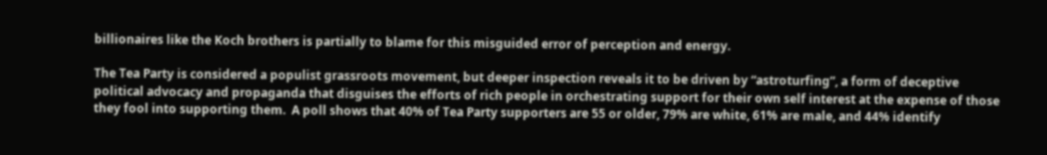billionaires like the Koch brothers is partially to blame for this misguided error of perception and energy.

The Tea Party is considered a populist grassroots movement, but deeper inspection reveals it to be driven by “astroturfing”, a form of deceptive political advocacy and propaganda that disguises the efforts of rich people in orchestrating support for their own self interest at the expense of those they fool into supporting them.  A poll shows that 40% of Tea Party supporters are 55 or older, 79% are white, 61% are male, and 44% identify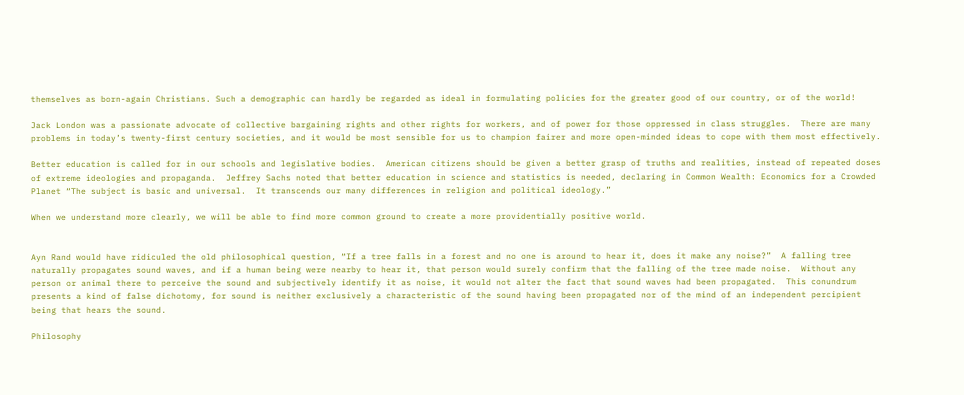themselves as born-again Christians. Such a demographic can hardly be regarded as ideal in formulating policies for the greater good of our country, or of the world!

Jack London was a passionate advocate of collective bargaining rights and other rights for workers, and of power for those oppressed in class struggles.  There are many problems in today’s twenty-first century societies, and it would be most sensible for us to champion fairer and more open-minded ideas to cope with them most effectively.

Better education is called for in our schools and legislative bodies.  American citizens should be given a better grasp of truths and realities, instead of repeated doses of extreme ideologies and propaganda.  Jeffrey Sachs noted that better education in science and statistics is needed, declaring in Common Wealth: Economics for a Crowded Planet “The subject is basic and universal.  It transcends our many differences in religion and political ideology.”

When we understand more clearly, we will be able to find more common ground to create a more providentially positive world.


Ayn Rand would have ridiculed the old philosophical question, “If a tree falls in a forest and no one is around to hear it, does it make any noise?”  A falling tree naturally propagates sound waves, and if a human being were nearby to hear it, that person would surely confirm that the falling of the tree made noise.  Without any person or animal there to perceive the sound and subjectively identify it as noise, it would not alter the fact that sound waves had been propagated.  This conundrum presents a kind of false dichotomy, for sound is neither exclusively a characteristic of the sound having been propagated nor of the mind of an independent percipient being that hears the sound.

Philosophy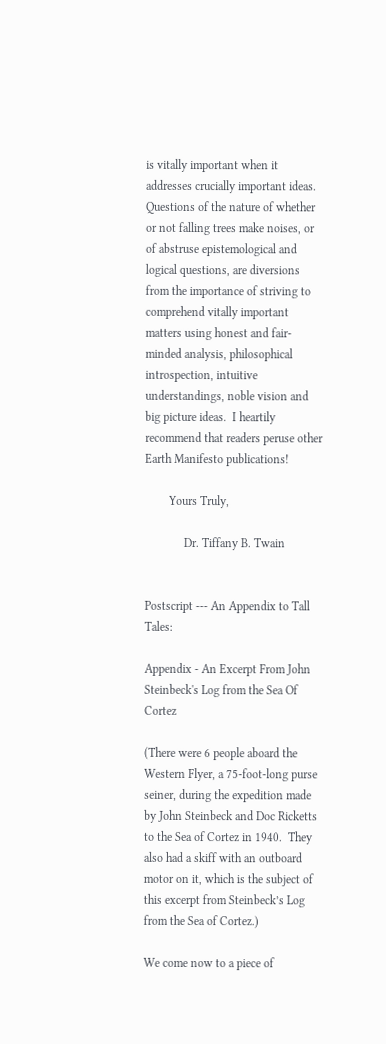is vitally important when it addresses crucially important ideas.  Questions of the nature of whether or not falling trees make noises, or of abstruse epistemological and logical questions, are diversions from the importance of striving to comprehend vitally important matters using honest and fair-minded analysis, philosophical introspection, intuitive understandings, noble vision and big picture ideas.  I heartily recommend that readers peruse other Earth Manifesto publications!

        Yours Truly,

             Dr. Tiffany B. Twain


Postscript --- An Appendix to Tall Tales:

Appendix - An Excerpt From John Steinbeck's Log from the Sea Of Cortez

(There were 6 people aboard the Western Flyer, a 75-foot-long purse seiner, during the expedition made by John Steinbeck and Doc Ricketts to the Sea of Cortez in 1940.  They also had a skiff with an outboard motor on it, which is the subject of this excerpt from Steinbeck’s Log from the Sea of Cortez.)

We come now to a piece of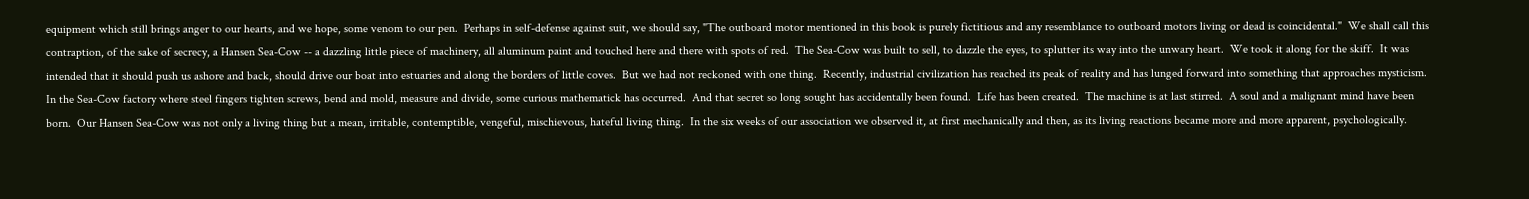equipment which still brings anger to our hearts, and we hope, some venom to our pen.  Perhaps in self-defense against suit, we should say, "The outboard motor mentioned in this book is purely fictitious and any resemblance to outboard motors living or dead is coincidental."  We shall call this contraption, of the sake of secrecy, a Hansen Sea-Cow -- a dazzling little piece of machinery, all aluminum paint and touched here and there with spots of red.  The Sea-Cow was built to sell, to dazzle the eyes, to splutter its way into the unwary heart.  We took it along for the skiff.  It was intended that it should push us ashore and back, should drive our boat into estuaries and along the borders of little coves.  But we had not reckoned with one thing.  Recently, industrial civilization has reached its peak of reality and has lunged forward into something that approaches mysticism.  In the Sea-Cow factory where steel fingers tighten screws, bend and mold, measure and divide, some curious mathematick has occurred.  And that secret so long sought has accidentally been found.  Life has been created.  The machine is at last stirred.  A soul and a malignant mind have been born.  Our Hansen Sea-Cow was not only a living thing but a mean, irritable, contemptible, vengeful, mischievous, hateful living thing.  In the six weeks of our association we observed it, at first mechanically and then, as its living reactions became more and more apparent, psychologically.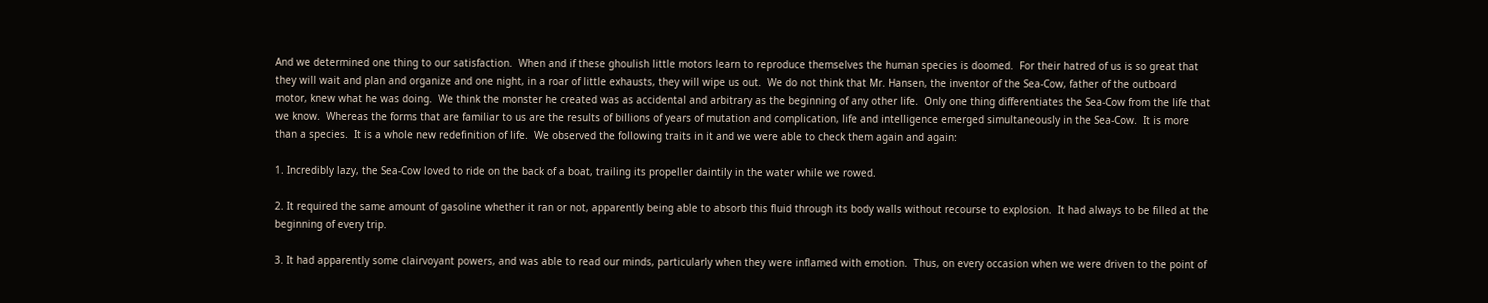And we determined one thing to our satisfaction.  When and if these ghoulish little motors learn to reproduce themselves the human species is doomed.  For their hatred of us is so great that they will wait and plan and organize and one night, in a roar of little exhausts, they will wipe us out.  We do not think that Mr. Hansen, the inventor of the Sea-Cow, father of the outboard motor, knew what he was doing.  We think the monster he created was as accidental and arbitrary as the beginning of any other life.  Only one thing differentiates the Sea-Cow from the life that we know.  Whereas the forms that are familiar to us are the results of billions of years of mutation and complication, life and intelligence emerged simultaneously in the Sea-Cow.  It is more than a species.  It is a whole new redefinition of life.  We observed the following traits in it and we were able to check them again and again:

1. Incredibly lazy, the Sea-Cow loved to ride on the back of a boat, trailing its propeller daintily in the water while we rowed.

2. It required the same amount of gasoline whether it ran or not, apparently being able to absorb this fluid through its body walls without recourse to explosion.  It had always to be filled at the beginning of every trip.

3. It had apparently some clairvoyant powers, and was able to read our minds, particularly when they were inflamed with emotion.  Thus, on every occasion when we were driven to the point of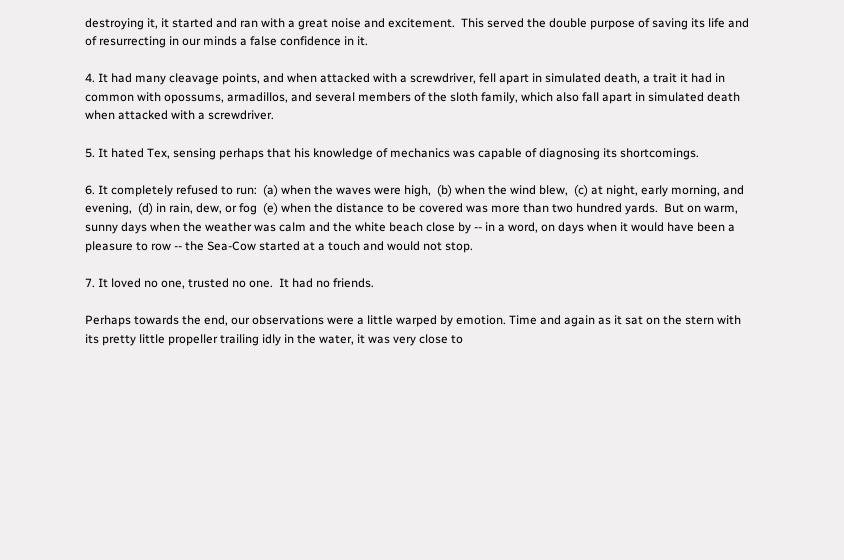destroying it, it started and ran with a great noise and excitement.  This served the double purpose of saving its life and of resurrecting in our minds a false confidence in it.

4. It had many cleavage points, and when attacked with a screwdriver, fell apart in simulated death, a trait it had in common with opossums, armadillos, and several members of the sloth family, which also fall apart in simulated death when attacked with a screwdriver.

5. It hated Tex, sensing perhaps that his knowledge of mechanics was capable of diagnosing its shortcomings.

6. It completely refused to run:  (a) when the waves were high,  (b) when the wind blew,  (c) at night, early morning, and evening,  (d) in rain, dew, or fog  (e) when the distance to be covered was more than two hundred yards.  But on warm, sunny days when the weather was calm and the white beach close by -- in a word, on days when it would have been a pleasure to row -- the Sea-Cow started at a touch and would not stop.

7. It loved no one, trusted no one.  It had no friends.

Perhaps towards the end, our observations were a little warped by emotion. Time and again as it sat on the stern with its pretty little propeller trailing idly in the water, it was very close to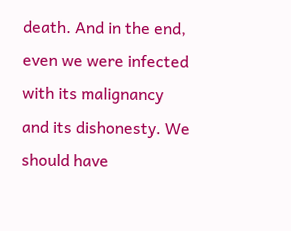death. And in the end, even we were infected with its malignancy and its dishonesty. We should have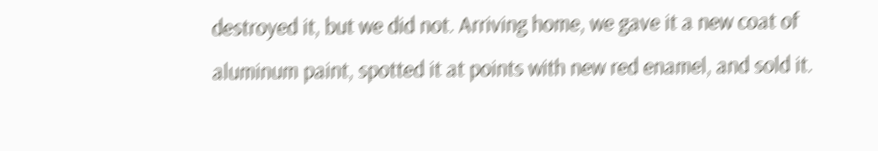destroyed it, but we did not. Arriving home, we gave it a new coat of aluminum paint, spotted it at points with new red enamel, and sold it.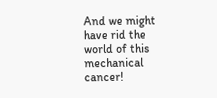And we might have rid the world of this mechanical cancer!